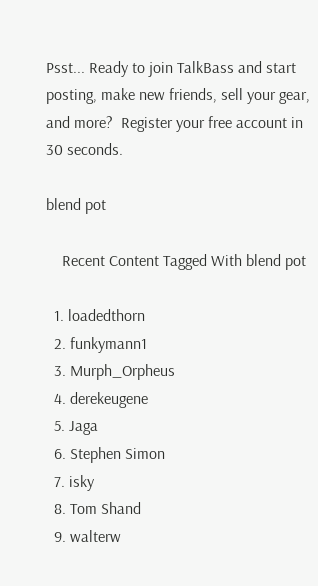Psst... Ready to join TalkBass and start posting, make new friends, sell your gear, and more?  Register your free account in 30 seconds.

blend pot

    Recent Content Tagged With blend pot

  1. loadedthorn
  2. funkymann1
  3. Murph_Orpheus
  4. derekeugene
  5. Jaga
  6. Stephen Simon
  7. isky
  8. Tom Shand
  9. walterw